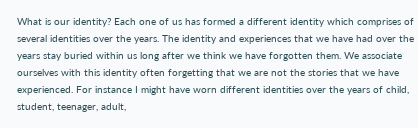What is our identity? Each one of us has formed a different identity which comprises of several identities over the years. The identity and experiences that we have had over the years stay buried within us long after we think we have forgotten them. We associate ourselves with this identity often forgetting that we are not the stories that we have experienced. For instance I might have worn different identities over the years of child, student, teenager, adult,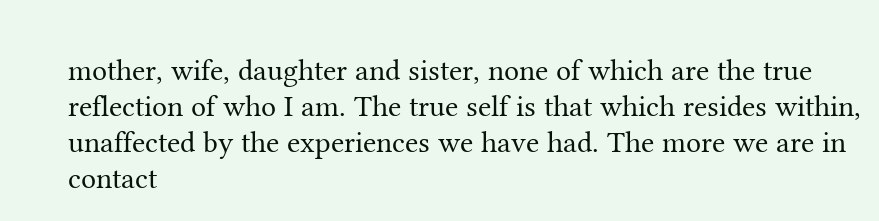mother, wife, daughter and sister, none of which are the true reflection of who I am. The true self is that which resides within, unaffected by the experiences we have had. The more we are in contact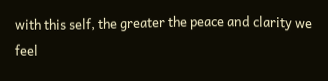with this self, the greater the peace and clarity we feel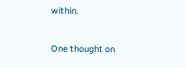within.

One thought on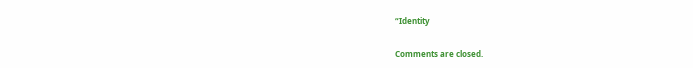“Identity

Comments are closed.